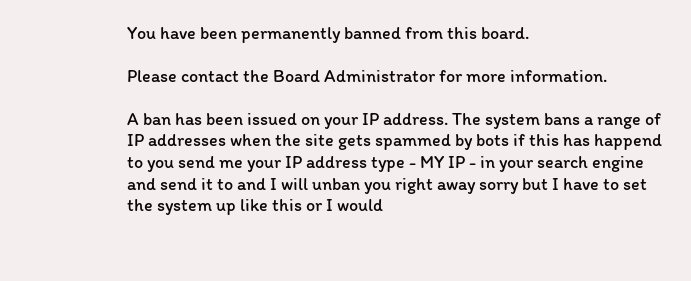You have been permanently banned from this board.

Please contact the Board Administrator for more information.

A ban has been issued on your IP address. The system bans a range of IP addresses when the site gets spammed by bots if this has happend to you send me your IP address type - MY IP - in your search engine and send it to and I will unban you right away sorry but I have to set the system up like this or I would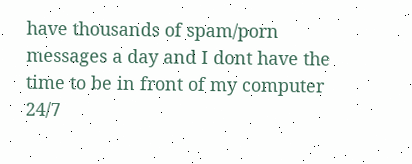have thousands of spam/porn messages a day and I dont have the time to be in front of my computer 24/7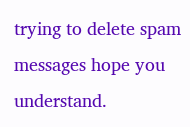trying to delete spam messages hope you understand.